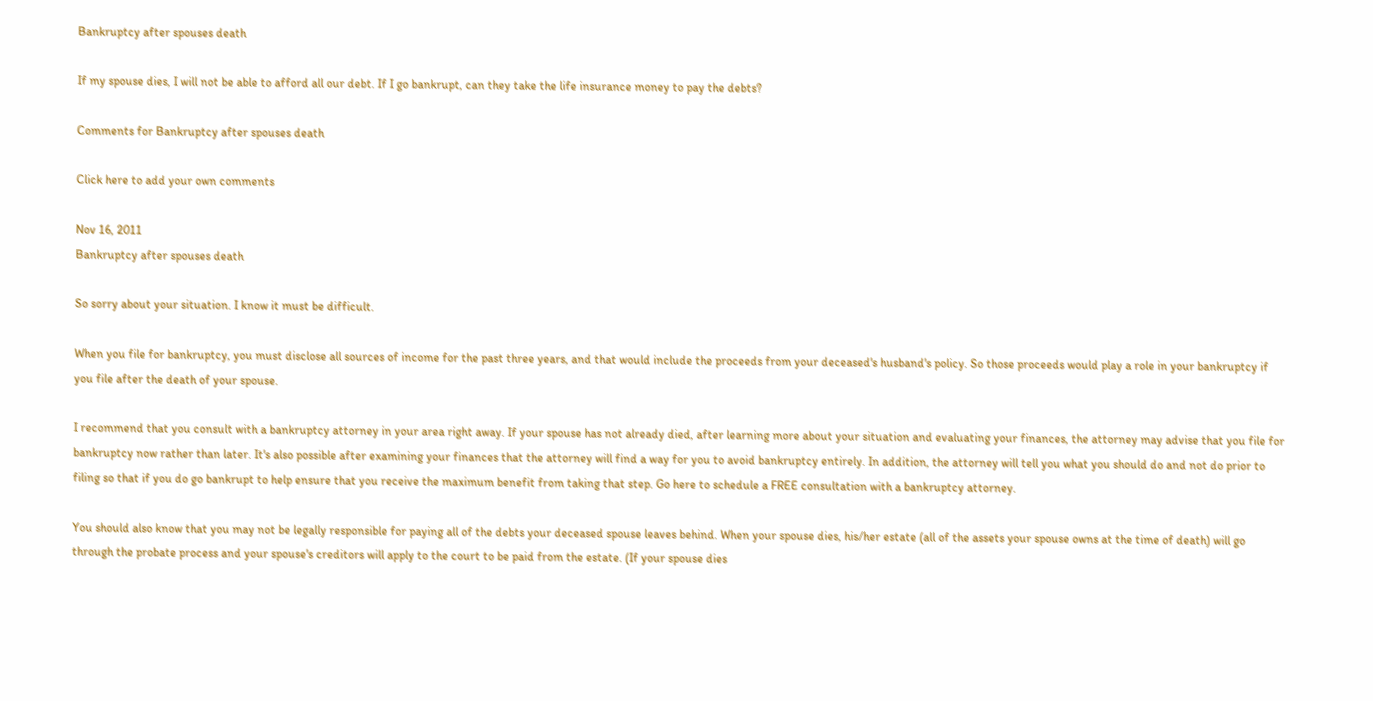Bankruptcy after spouses death

If my spouse dies, I will not be able to afford all our debt. If I go bankrupt, can they take the life insurance money to pay the debts?

Comments for Bankruptcy after spouses death

Click here to add your own comments

Nov 16, 2011
Bankruptcy after spouses death

So sorry about your situation. I know it must be difficult.

When you file for bankruptcy, you must disclose all sources of income for the past three years, and that would include the proceeds from your deceased's husband's policy. So those proceeds would play a role in your bankruptcy if you file after the death of your spouse.

I recommend that you consult with a bankruptcy attorney in your area right away. If your spouse has not already died, after learning more about your situation and evaluating your finances, the attorney may advise that you file for bankruptcy now rather than later. It's also possible after examining your finances that the attorney will find a way for you to avoid bankruptcy entirely. In addition, the attorney will tell you what you should do and not do prior to filing so that if you do go bankrupt to help ensure that you receive the maximum benefit from taking that step. Go here to schedule a FREE consultation with a bankruptcy attorney.

You should also know that you may not be legally responsible for paying all of the debts your deceased spouse leaves behind. When your spouse dies, his/her estate (all of the assets your spouse owns at the time of death) will go through the probate process and your spouse's creditors will apply to the court to be paid from the estate. (If your spouse dies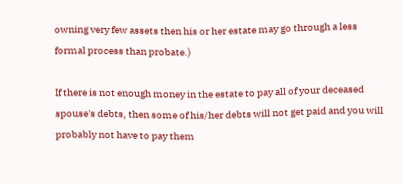owning very few assets then his or her estate may go through a less formal process than probate.)

If there is not enough money in the estate to pay all of your deceased spouse's debts, then some of his/her debts will not get paid and you will probably not have to pay them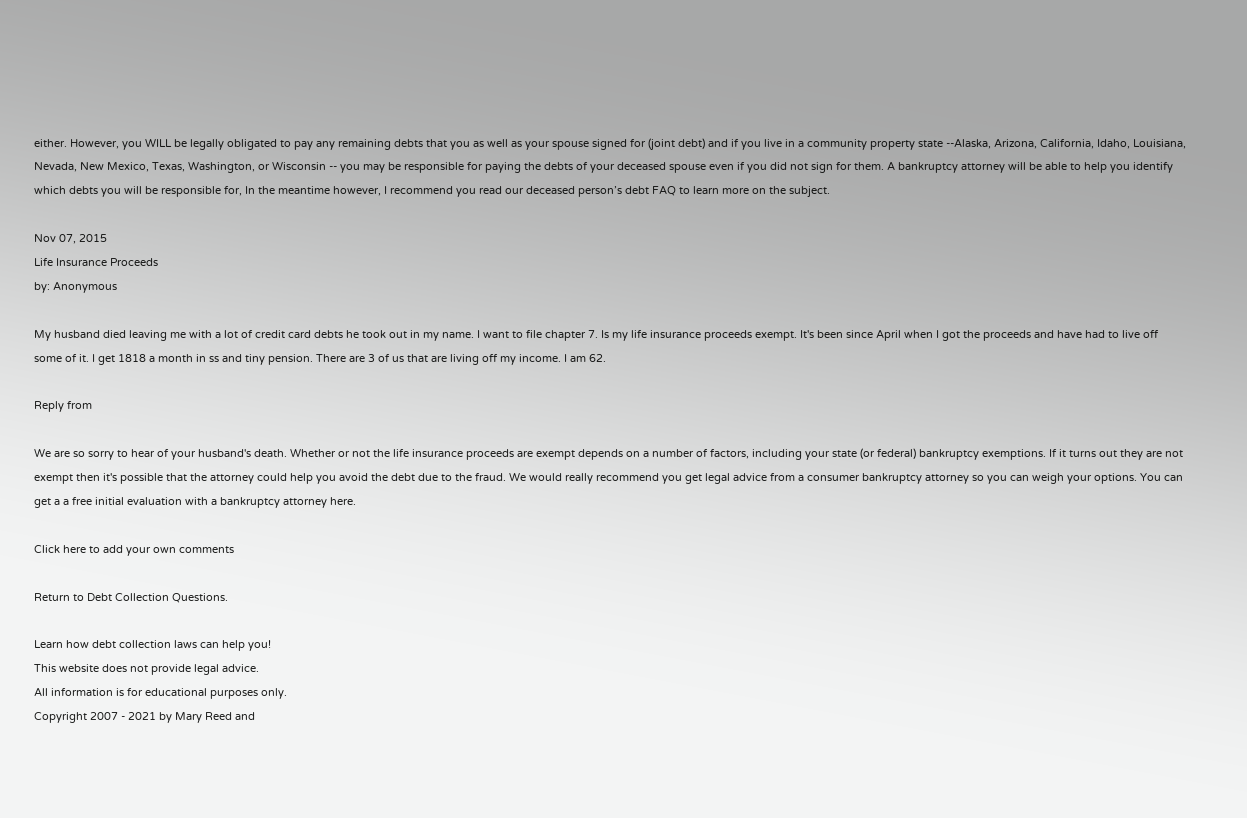either. However, you WILL be legally obligated to pay any remaining debts that you as well as your spouse signed for (joint debt) and if you live in a community property state --Alaska, Arizona, California, Idaho, Louisiana, Nevada, New Mexico, Texas, Washington, or Wisconsin -- you may be responsible for paying the debts of your deceased spouse even if you did not sign for them. A bankruptcy attorney will be able to help you identify which debts you will be responsible for, In the meantime however, I recommend you read our deceased person’s debt FAQ to learn more on the subject.

Nov 07, 2015
Life Insurance Proceeds
by: Anonymous

My husband died leaving me with a lot of credit card debts he took out in my name. I want to file chapter 7. Is my life insurance proceeds exempt. It's been since April when I got the proceeds and have had to live off some of it. I get 1818 a month in ss and tiny pension. There are 3 of us that are living off my income. I am 62.

Reply from

We are so sorry to hear of your husband's death. Whether or not the life insurance proceeds are exempt depends on a number of factors, including your state (or federal) bankruptcy exemptions. If it turns out they are not exempt then it's possible that the attorney could help you avoid the debt due to the fraud. We would really recommend you get legal advice from a consumer bankruptcy attorney so you can weigh your options. You can get a a free initial evaluation with a bankruptcy attorney here.

Click here to add your own comments

Return to Debt Collection Questions.

Learn how debt collection laws can help you!
This website does not provide legal advice.
All information is for educational purposes only.
Copyright 2007 - 2021 by Mary Reed and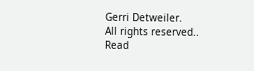Gerri Detweiler.
All rights reserved..
Read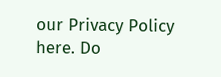our Privacy Policy here. Do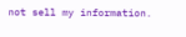not sell my information.